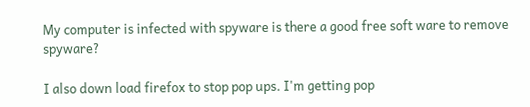My computer is infected with spyware is there a good free soft ware to remove spyware?

I also down load firefox to stop pop ups. I'm getting pop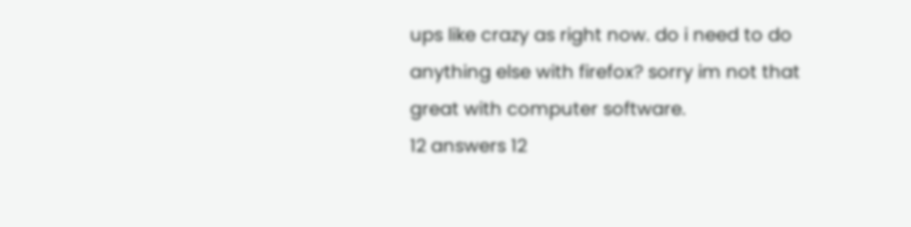ups like crazy as right now. do i need to do anything else with firefox? sorry im not that great with computer software.
12 answers 12